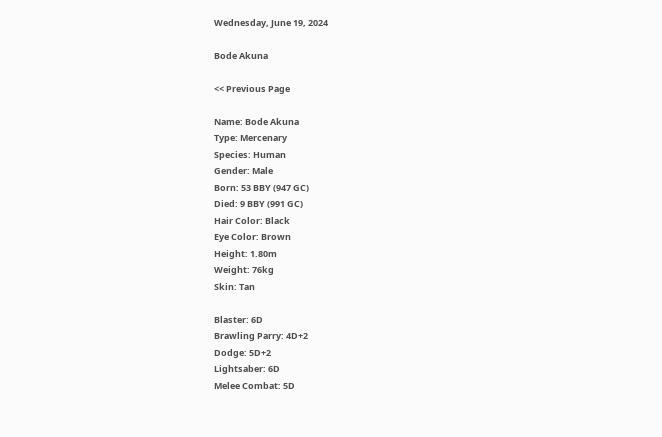Wednesday, June 19, 2024

Bode Akuna

<< Previous Page

Name: Bode Akuna
Type: Mercenary
Species: Human
Gender: Male
Born: 53 BBY (947 GC)
Died: 9 BBY (991 GC)
Hair Color: Black
Eye Color: Brown
Height: 1.80m
Weight: 76kg
Skin: Tan

Blaster: 6D
Brawling Parry: 4D+2
Dodge: 5D+2
Lightsaber: 6D
Melee Combat: 5D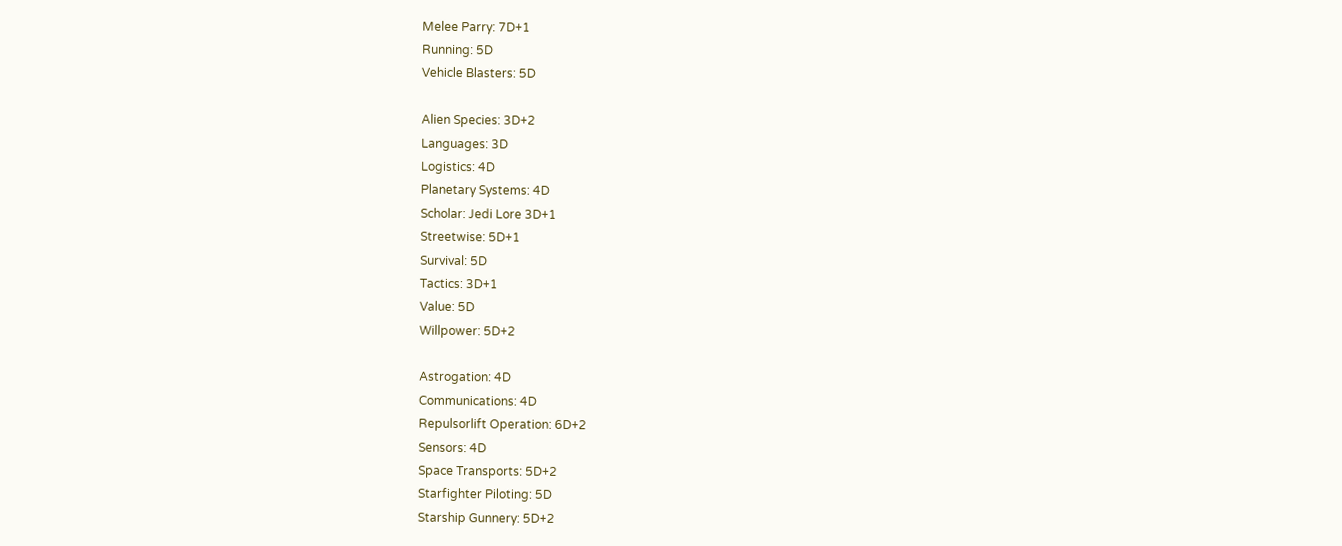Melee Parry: 7D+1
Running: 5D
Vehicle Blasters: 5D

Alien Species: 3D+2
Languages: 3D
Logistics: 4D
Planetary Systems: 4D
Scholar: Jedi Lore 3D+1
Streetwise: 5D+1
Survival: 5D
Tactics: 3D+1
Value: 5D
Willpower: 5D+2

Astrogation: 4D
Communications: 4D
Repulsorlift Operation: 6D+2
Sensors: 4D
Space Transports: 5D+2
Starfighter Piloting: 5D
Starship Gunnery: 5D+2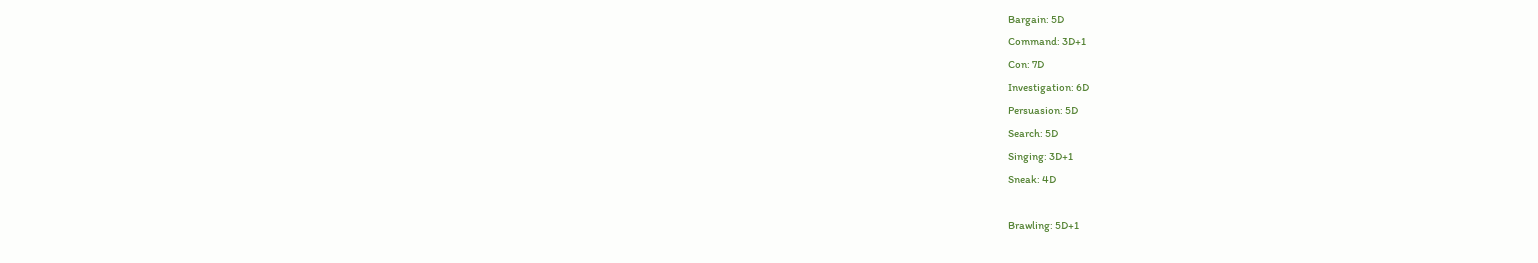Bargain: 5D
Command: 3D+1
Con: 7D
Investigation: 6D
Persuasion: 5D
Search: 5D
Singing: 3D+1
Sneak: 4D

Brawling: 5D+1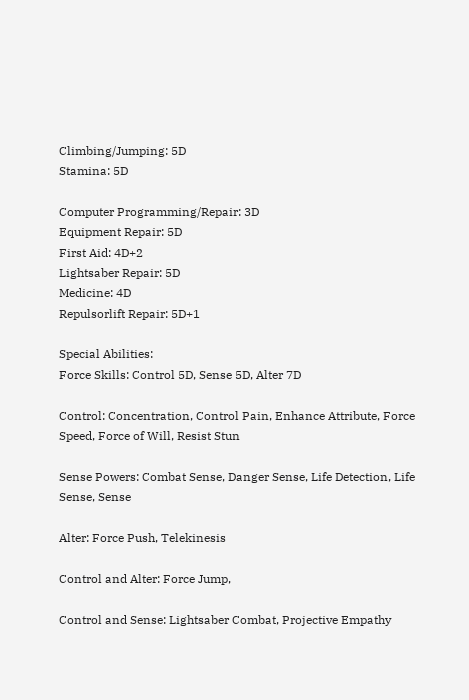Climbing/Jumping: 5D
Stamina: 5D

Computer Programming/Repair: 3D
Equipment Repair: 5D
First Aid: 4D+2
Lightsaber Repair: 5D
Medicine: 4D
Repulsorlift Repair: 5D+1

Special Abilities:
Force Skills: Control 5D, Sense 5D, Alter 7D

Control: Concentration, Control Pain, Enhance Attribute, Force Speed, Force of Will, Resist Stun

Sense Powers: Combat Sense, Danger Sense, Life Detection, Life Sense, Sense

Alter: Force Push, Telekinesis

Control and Alter: Force Jump,

Control and Sense: Lightsaber Combat, Projective Empathy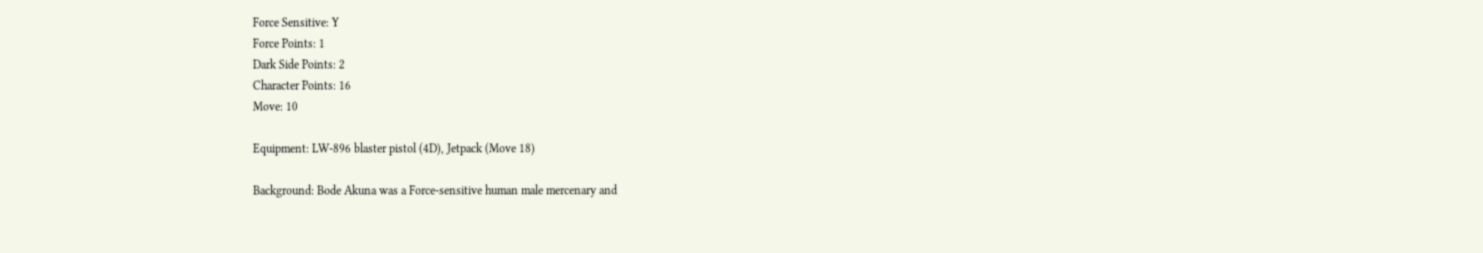Force Sensitive: Y
Force Points: 1
Dark Side Points: 2
Character Points: 16
Move: 10

Equipment: LW-896 blaster pistol (4D), Jetpack (Move 18)

Background: Bode Akuna was a Force-sensitive human male mercenary and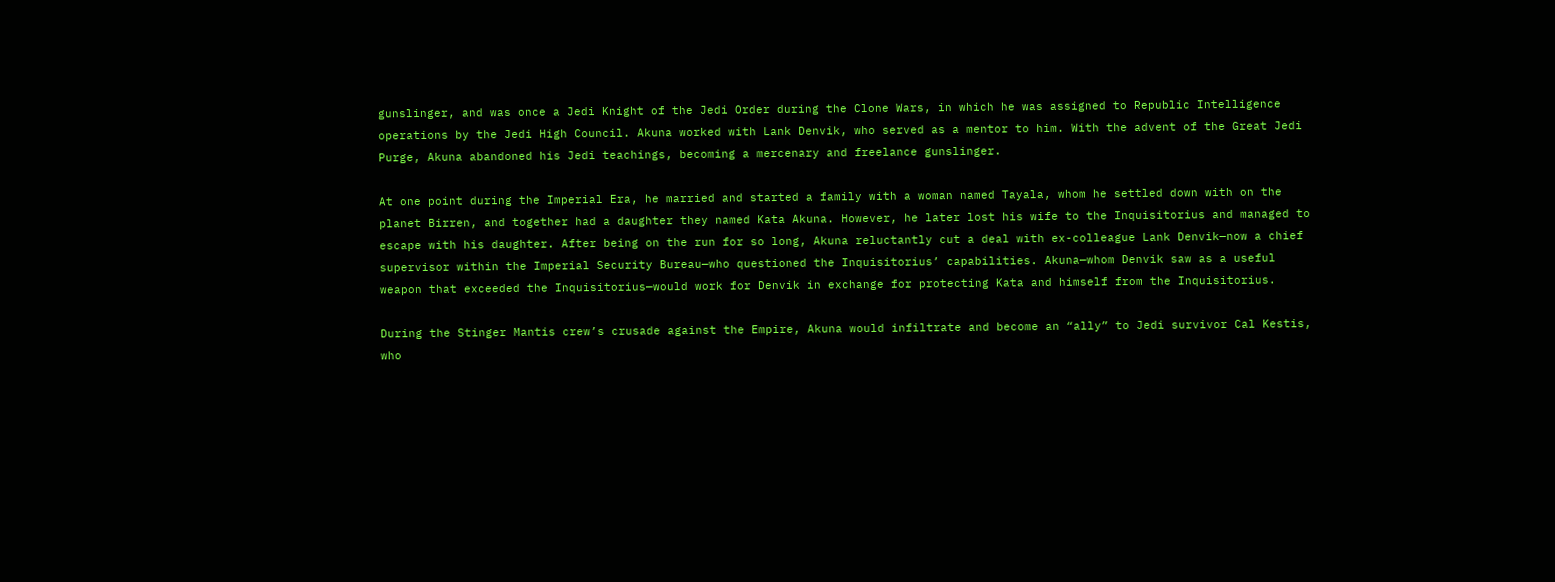gunslinger, and was once a Jedi Knight of the Jedi Order during the Clone Wars, in which he was assigned to Republic Intelligence operations by the Jedi High Council. Akuna worked with Lank Denvik, who served as a mentor to him. With the advent of the Great Jedi Purge, Akuna abandoned his Jedi teachings, becoming a mercenary and freelance gunslinger.

At one point during the Imperial Era, he married and started a family with a woman named Tayala, whom he settled down with on the planet Birren, and together had a daughter they named Kata Akuna. However, he later lost his wife to the Inquisitorius and managed to escape with his daughter. After being on the run for so long, Akuna reluctantly cut a deal with ex-colleague Lank Denvik—now a chief supervisor within the Imperial Security Bureau—who questioned the Inquisitorius’ capabilities. Akuna—whom Denvik saw as a useful weapon that exceeded the Inquisitorius—would work for Denvik in exchange for protecting Kata and himself from the Inquisitorius.

During the Stinger Mantis crew’s crusade against the Empire, Akuna would infiltrate and become an “ally” to Jedi survivor Cal Kestis, who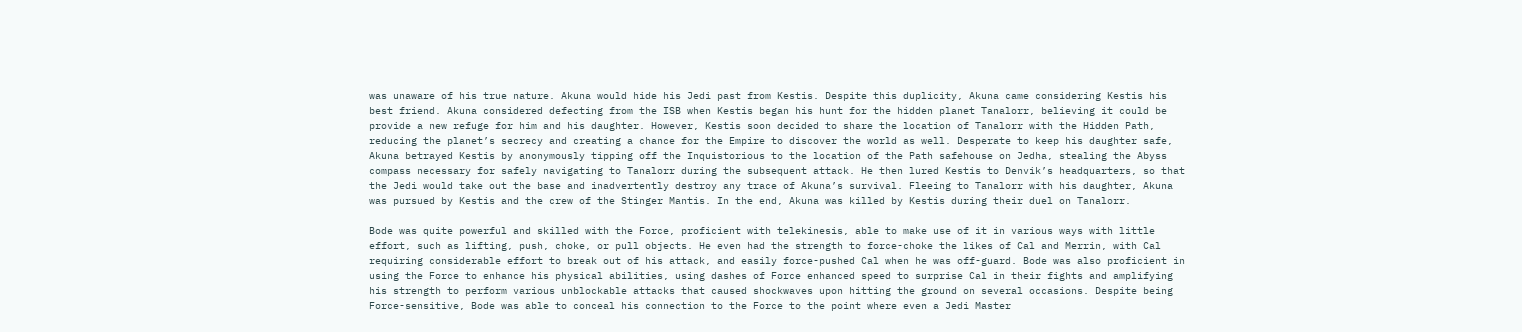was unaware of his true nature. Akuna would hide his Jedi past from Kestis. Despite this duplicity, Akuna came considering Kestis his best friend. Akuna considered defecting from the ISB when Kestis began his hunt for the hidden planet Tanalorr, believing it could be provide a new refuge for him and his daughter. However, Kestis soon decided to share the location of Tanalorr with the Hidden Path, reducing the planet’s secrecy and creating a chance for the Empire to discover the world as well. Desperate to keep his daughter safe, Akuna betrayed Kestis by anonymously tipping off the Inquistorious to the location of the Path safehouse on Jedha, stealing the Abyss compass necessary for safely navigating to Tanalorr during the subsequent attack. He then lured Kestis to Denvik’s headquarters, so that the Jedi would take out the base and inadvertently destroy any trace of Akuna’s survival. Fleeing to Tanalorr with his daughter, Akuna was pursued by Kestis and the crew of the Stinger Mantis. In the end, Akuna was killed by Kestis during their duel on Tanalorr.

Bode was quite powerful and skilled with the Force, proficient with telekinesis, able to make use of it in various ways with little effort, such as lifting, push, choke, or pull objects. He even had the strength to force-choke the likes of Cal and Merrin, with Cal requiring considerable effort to break out of his attack, and easily force-pushed Cal when he was off-guard. Bode was also proficient in using the Force to enhance his physical abilities, using dashes of Force enhanced speed to surprise Cal in their fights and amplifying his strength to perform various unblockable attacks that caused shockwaves upon hitting the ground on several occasions. Despite being Force-sensitive, Bode was able to conceal his connection to the Force to the point where even a Jedi Master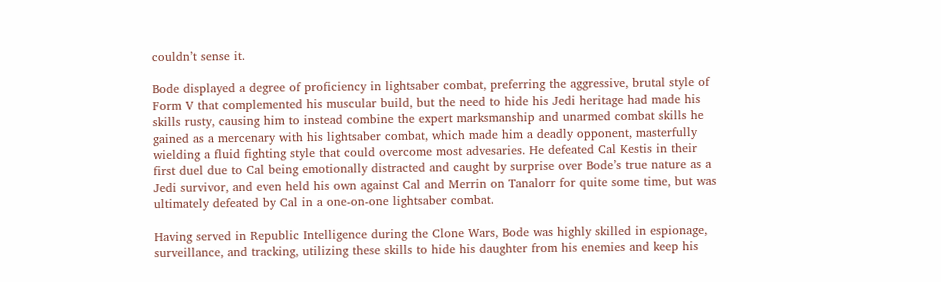couldn’t sense it.

Bode displayed a degree of proficiency in lightsaber combat, preferring the aggressive, brutal style of Form V that complemented his muscular build, but the need to hide his Jedi heritage had made his skills rusty, causing him to instead combine the expert marksmanship and unarmed combat skills he gained as a mercenary with his lightsaber combat, which made him a deadly opponent, masterfully wielding a fluid fighting style that could overcome most advesaries. He defeated Cal Kestis in their first duel due to Cal being emotionally distracted and caught by surprise over Bode’s true nature as a Jedi survivor, and even held his own against Cal and Merrin on Tanalorr for quite some time, but was ultimately defeated by Cal in a one-on-one lightsaber combat.

Having served in Republic Intelligence during the Clone Wars, Bode was highly skilled in espionage, surveillance, and tracking, utilizing these skills to hide his daughter from his enemies and keep his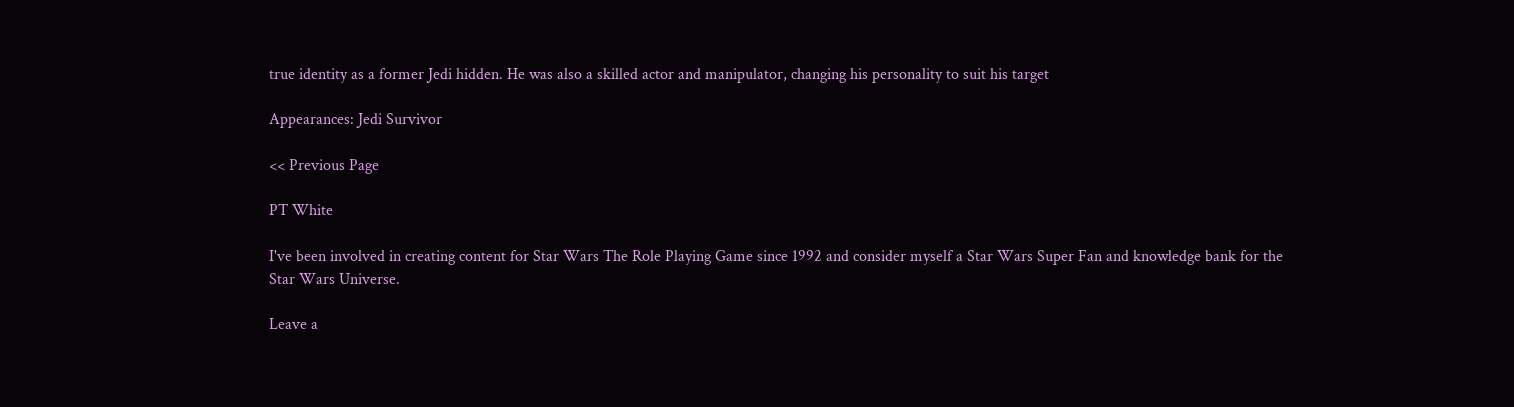true identity as a former Jedi hidden. He was also a skilled actor and manipulator, changing his personality to suit his target

Appearances: Jedi Survivor

<< Previous Page

PT White

I've been involved in creating content for Star Wars The Role Playing Game since 1992 and consider myself a Star Wars Super Fan and knowledge bank for the Star Wars Universe.

Leave a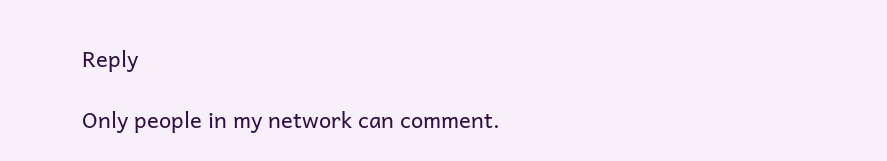Reply

Only people in my network can comment.